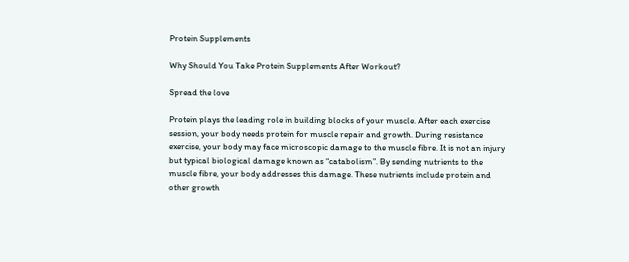Protein Supplements

Why Should You Take Protein Supplements After Workout?

Spread the love

Protein plays the leading role in building blocks of your muscle. After each exercise session, your body needs protein for muscle repair and growth. During resistance exercise, your body may face microscopic damage to the muscle fibre. It is not an injury but typical biological damage known as “catabolism”. By sending nutrients to the muscle fibre, your body addresses this damage. These nutrients include protein and other growth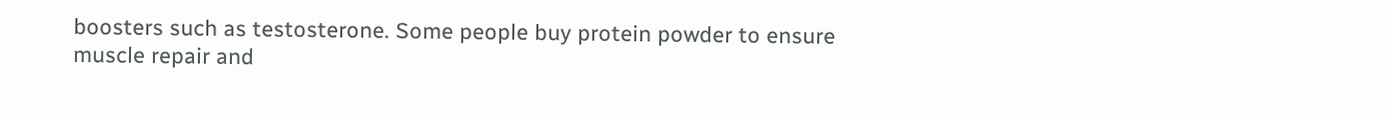boosters such as testosterone. Some people buy protein powder to ensure muscle repair and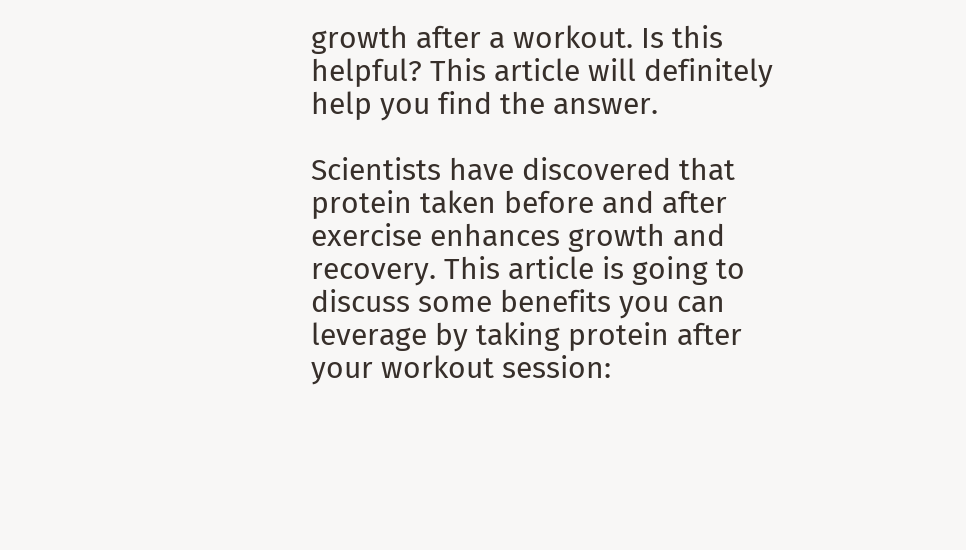growth after a workout. Is this helpful? This article will definitely help you find the answer.

Scientists have discovered that protein taken before and after exercise enhances growth and recovery. This article is going to discuss some benefits you can leverage by taking protein after your workout session: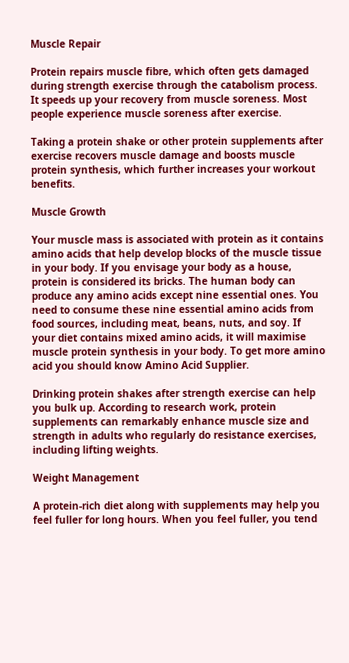Muscle Repair

Protein repairs muscle fibre, which often gets damaged during strength exercise through the catabolism process. It speeds up your recovery from muscle soreness. Most people experience muscle soreness after exercise.

Taking a protein shake or other protein supplements after exercise recovers muscle damage and boosts muscle protein synthesis, which further increases your workout benefits.

Muscle Growth

Your muscle mass is associated with protein as it contains amino acids that help develop blocks of the muscle tissue in your body. If you envisage your body as a house, protein is considered its bricks. The human body can produce any amino acids except nine essential ones. You need to consume these nine essential amino acids from food sources, including meat, beans, nuts, and soy. If your diet contains mixed amino acids, it will maximise muscle protein synthesis in your body. To get more amino acid you should know Amino Acid Supplier.

Drinking protein shakes after strength exercise can help you bulk up. According to research work, protein supplements can remarkably enhance muscle size and strength in adults who regularly do resistance exercises, including lifting weights.

Weight Management

A protein-rich diet along with supplements may help you feel fuller for long hours. When you feel fuller, you tend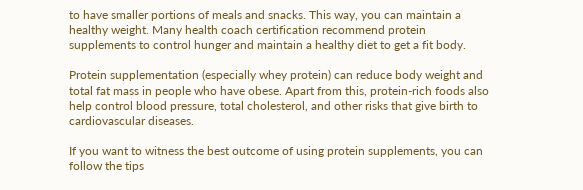to have smaller portions of meals and snacks. This way, you can maintain a healthy weight. Many health coach certification recommend protein supplements to control hunger and maintain a healthy diet to get a fit body.

Protein supplementation (especially whey protein) can reduce body weight and total fat mass in people who have obese. Apart from this, protein-rich foods also help control blood pressure, total cholesterol, and other risks that give birth to cardiovascular diseases.

If you want to witness the best outcome of using protein supplements, you can follow the tips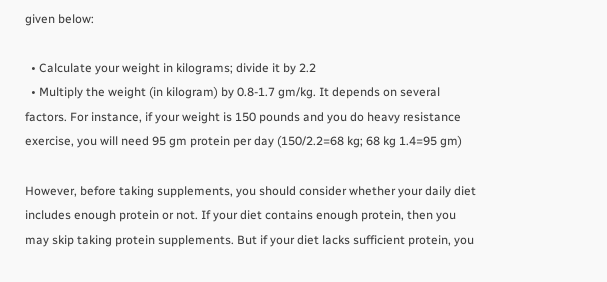given below:

  • Calculate your weight in kilograms; divide it by 2.2
  • Multiply the weight (in kilogram) by 0.8-1.7 gm/kg. It depends on several factors. For instance, if your weight is 150 pounds and you do heavy resistance exercise, you will need 95 gm protein per day (150/2.2=68 kg; 68 kg 1.4=95 gm)

However, before taking supplements, you should consider whether your daily diet includes enough protein or not. If your diet contains enough protein, then you may skip taking protein supplements. But if your diet lacks sufficient protein, you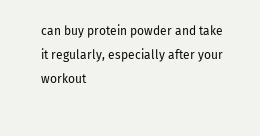can buy protein powder and take it regularly, especially after your workout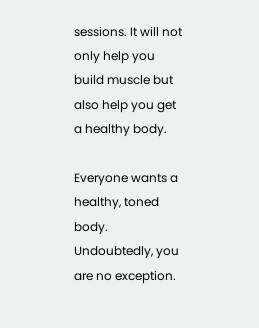sessions. It will not only help you build muscle but also help you get a healthy body.

Everyone wants a healthy, toned body. Undoubtedly, you are no exception.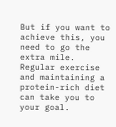But if you want to achieve this, you need to go the extra mile. Regular exercise and maintaining a protein-rich diet can take you to your goal.